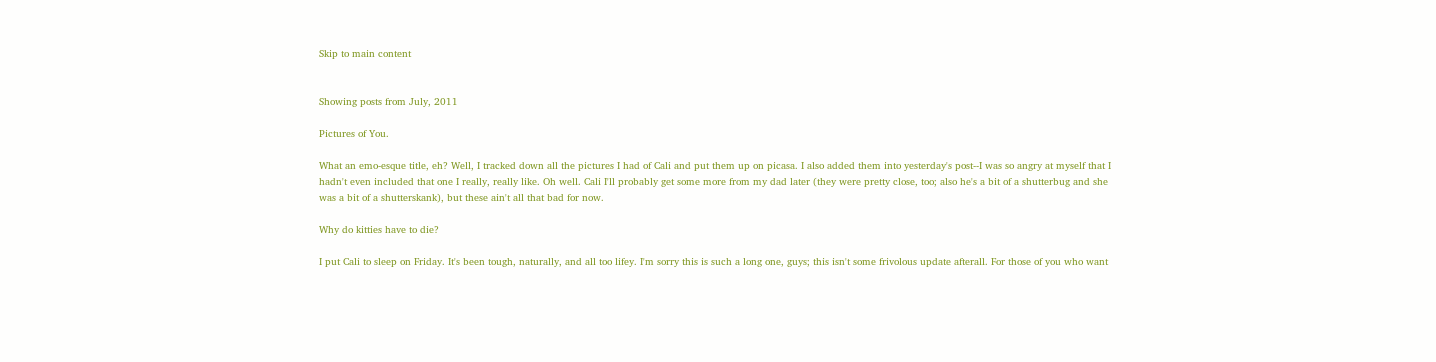Skip to main content


Showing posts from July, 2011

Pictures of You.

What an emo-esque title, eh? Well, I tracked down all the pictures I had of Cali and put them up on picasa. I also added them into yesterday's post--I was so angry at myself that I hadn't even included that one I really, really like. Oh well. Cali I'll probably get some more from my dad later (they were pretty close, too; also he's a bit of a shutterbug and she was a bit of a shutterskank), but these ain't all that bad for now.

Why do kitties have to die?

I put Cali to sleep on Friday. It's been tough, naturally, and all too lifey. I'm sorry this is such a long one, guys; this isn't some frivolous update afterall. For those of you who want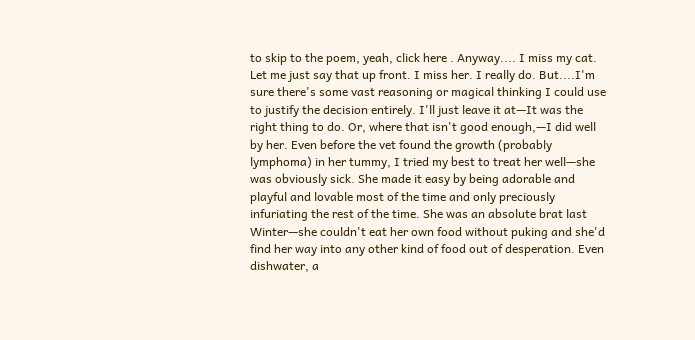to skip to the poem, yeah, click here . Anyway.... I miss my cat. Let me just say that up front. I miss her. I really do. But....I'm sure there's some vast reasoning or magical thinking I could use to justify the decision entirely. I'll just leave it at—It was the right thing to do. Or, where that isn't good enough,—I did well by her. Even before the vet found the growth (probably lymphoma) in her tummy, I tried my best to treat her well—she was obviously sick. She made it easy by being adorable and playful and lovable most of the time and only preciously infuriating the rest of the time. She was an absolute brat last Winter—she couldn't eat her own food without puking and she'd find her way into any other kind of food out of desperation. Even dishwater, a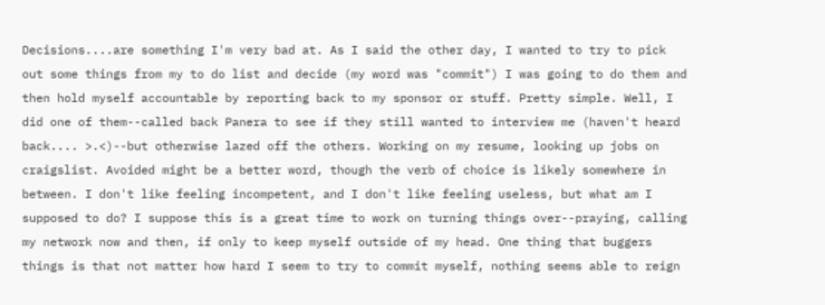Decisions....are something I'm very bad at. As I said the other day, I wanted to try to pick out some things from my to do list and decide (my word was "commit") I was going to do them and then hold myself accountable by reporting back to my sponsor or stuff. Pretty simple. Well, I did one of them--called back Panera to see if they still wanted to interview me (haven't heard back.... >.<)--but otherwise lazed off the others. Working on my resume, looking up jobs on craigslist. Avoided might be a better word, though the verb of choice is likely somewhere in between. I don't like feeling incompetent, and I don't like feeling useless, but what am I supposed to do? I suppose this is a great time to work on turning things over--praying, calling my network now and then, if only to keep myself outside of my head. One thing that buggers things is that not matter how hard I seem to try to commit myself, nothing seems able to reign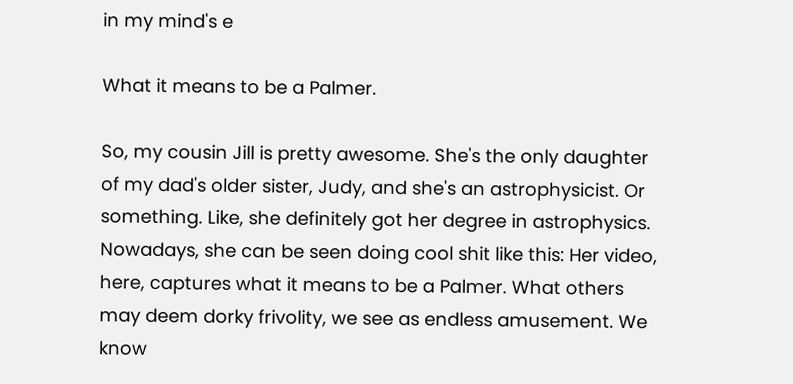in my mind's e

What it means to be a Palmer.

So, my cousin Jill is pretty awesome. She's the only daughter of my dad's older sister, Judy, and she's an astrophysicist. Or something. Like, she definitely got her degree in astrophysics. Nowadays, she can be seen doing cool shit like this: Her video, here, captures what it means to be a Palmer. What others may deem dorky frivolity, we see as endless amusement. We know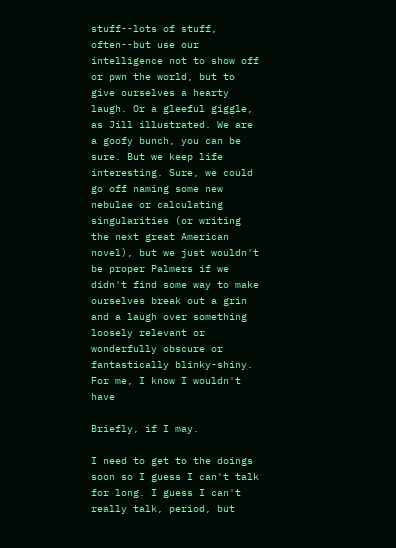stuff--lots of stuff, often--but use our intelligence not to show off or pwn the world, but to give ourselves a hearty laugh. Or a gleeful giggle, as Jill illustrated. We are a goofy bunch, you can be sure. But we keep life interesting. Sure, we could go off naming some new nebulae or calculating singularities (or writing the next great American novel), but we just wouldn't be proper Palmers if we didn't find some way to make ourselves break out a grin and a laugh over something loosely relevant or wonderfully obscure or fantastically blinky-shiny. For me, I know I wouldn't have

Briefly, if I may.

I need to get to the doings soon so I guess I can't talk for long. I guess I can't really talk, period, but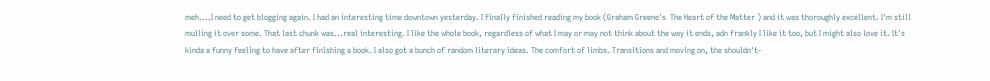meh....I need to get blogging again. I had an interesting time downtown yesterday. I finally finished reading my book (Graham Greene's  The Heart of the Matter ) and it was thoroughly excellent. I'm still mulling it over some. That last chunk was...real interesting. I like the whole book, regardless of what I may or may not think about the way it ends, adn frankly I like it too, but I might also love it. It's kinda a funny feeling to have after finishing a book. I also got a bunch of random literary ideas. The comfort of limbs. Transitions and moving on, the shouldn't-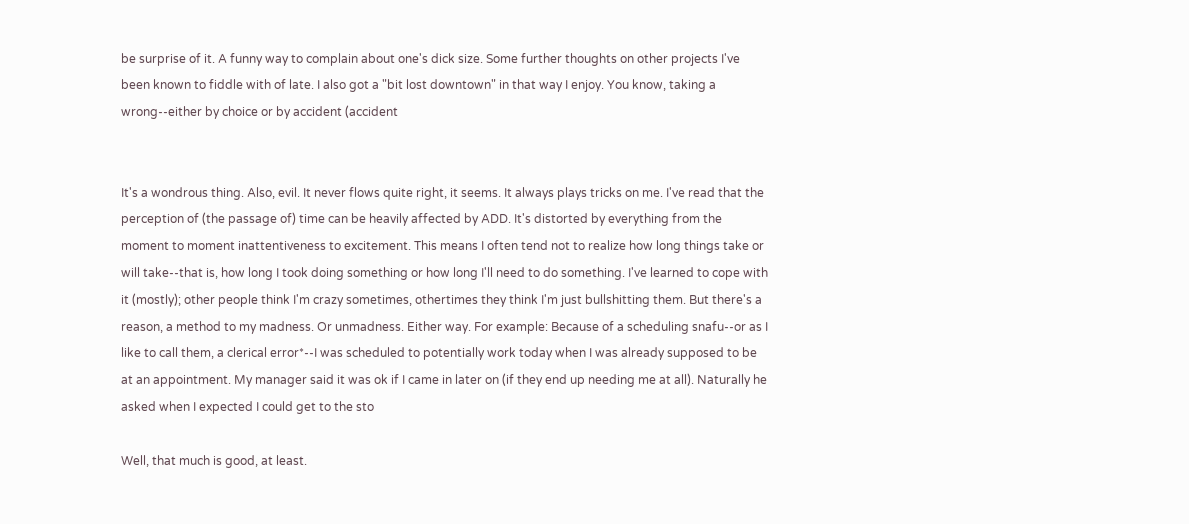be surprise of it. A funny way to complain about one's dick size. Some further thoughts on other projects I've been known to fiddle with of late. I also got a "bit lost downtown" in that way I enjoy. You know, taking a wrong--either by choice or by accident (accident


It's a wondrous thing. Also, evil. It never flows quite right, it seems. It always plays tricks on me. I've read that the perception of (the passage of) time can be heavily affected by ADD. It's distorted by everything from the moment to moment inattentiveness to excitement. This means I often tend not to realize how long things take or will take--that is, how long I took doing something or how long I'll need to do something. I've learned to cope with it (mostly); other people think I'm crazy sometimes, othertimes they think I'm just bullshitting them. But there's a reason, a method to my madness. Or unmadness. Either way. For example: Because of a scheduling snafu--or as I like to call them, a clerical error*--I was scheduled to potentially work today when I was already supposed to be at an appointment. My manager said it was ok if I came in later on (if they end up needing me at all). Naturally he asked when I expected I could get to the sto

Well, that much is good, at least.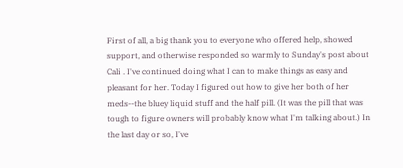First of all, a big thank you to everyone who offered help, showed support, and otherwise responded so warmly to Sunday's post about Cali . I've continued doing what I can to make things as easy and pleasant for her. Today I figured out how to give her both of her meds--the bluey liquid stuff and the half pill. (It was the pill that was tough to figure owners will probably know what I'm talking about.) In the last day or so, I've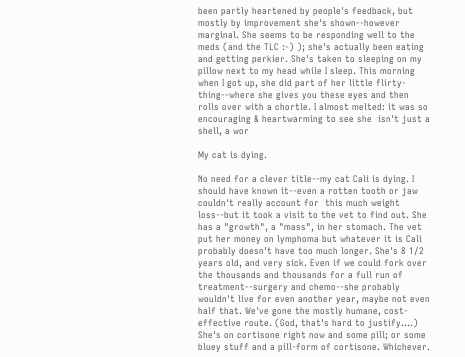been partly heartened by people's feedback, but mostly by improvement she's shown--however marginal. She seems to be responding well to the meds (and the TLC :-) ); she's actually been eating and getting perkier. She's taken to sleeping on my pillow next to my head while I sleep. This morning when I got up, she did part of her little flirty-thing--where she gives you these eyes and then rolls over with a chortle. I almost melted: it was so encouraging & heartwarming to see she  isn't just a shell, a wor

My cat is dying.

No need for a clever title--my cat Cali is dying. I should have known it--even a rotten tooth or jaw couldn't really account for  this much weight loss--but it took a visit to the vet to find out. She has a "growth", a "mass", in her stomach. The vet put her money on lymphoma but whatever it is Cali probably doesn't have too much longer. She's 8 1/2 years old, and very sick. Even if we could fork over the thousands and thousands for a full run of treatment--surgery and chemo--she probably wouldn't live for even another year, maybe not even half that. We've gone the mostly humane, cost-effective route. (God, that's hard to justify....) She's on cortisone right now and some pill; or some bluey stuff and a pill-form of cortisone. Whichever.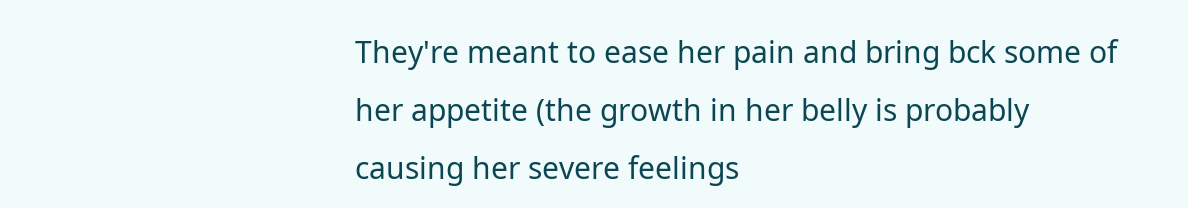They're meant to ease her pain and bring bck some of her appetite (the growth in her belly is probably causing her severe feelings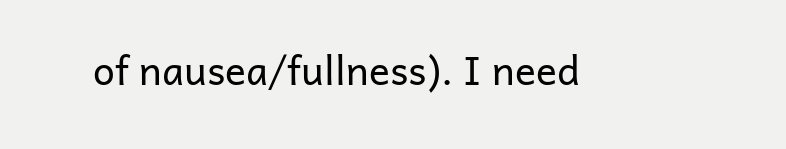of nausea/fullness). I need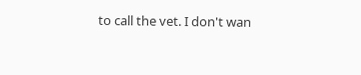to call the vet. I don't wan